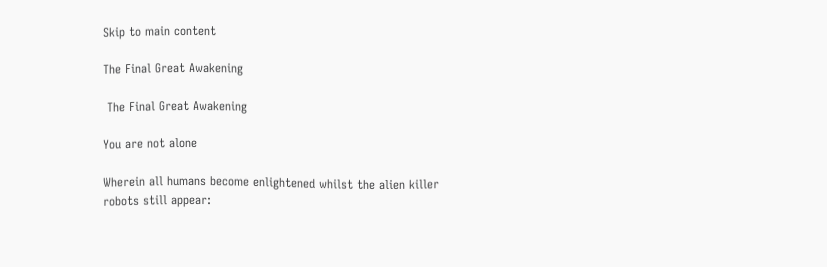Skip to main content

The Final Great Awakening

 The Final Great Awakening

You are not alone

Wherein all humans become enlightened whilst the alien killer robots still appear: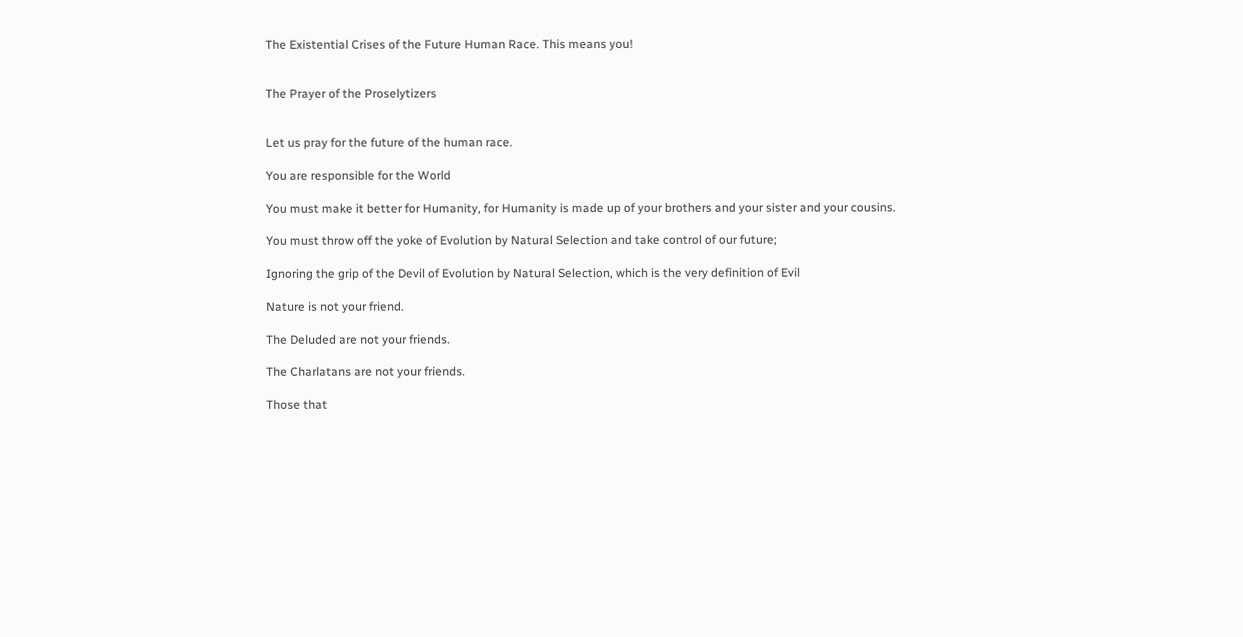The Existential Crises of the Future Human Race. This means you!


The Prayer of the Proselytizers


Let us pray for the future of the human race.

You are responsible for the World

You must make it better for Humanity, for Humanity is made up of your brothers and your sister and your cousins.

You must throw off the yoke of Evolution by Natural Selection and take control of our future;

Ignoring the grip of the Devil of Evolution by Natural Selection, which is the very definition of Evil

Nature is not your friend.

The Deluded are not your friends.

The Charlatans are not your friends.

Those that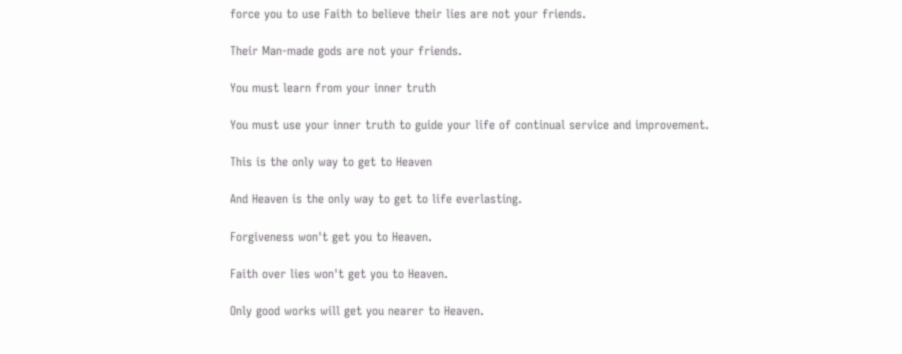force you to use Faith to believe their lies are not your friends.

Their Man-made gods are not your friends.

You must learn from your inner truth

You must use your inner truth to guide your life of continual service and improvement.

This is the only way to get to Heaven

And Heaven is the only way to get to life everlasting.

Forgiveness won't get you to Heaven.

Faith over lies won't get you to Heaven.

Only good works will get you nearer to Heaven.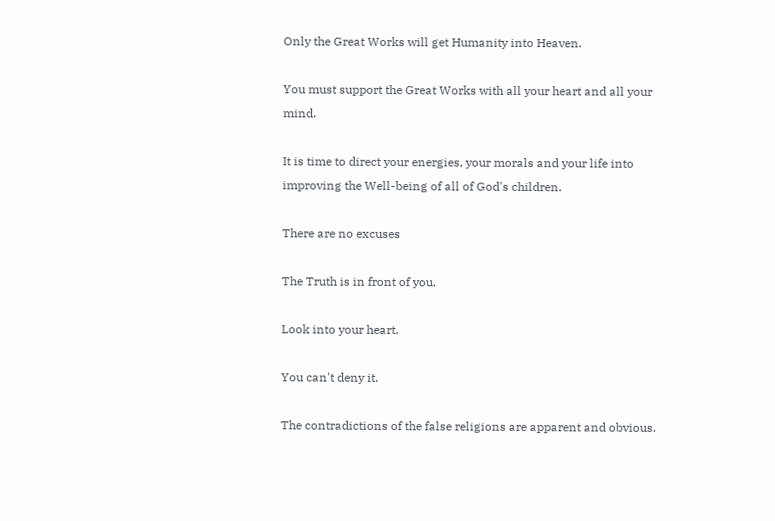Only the Great Works will get Humanity into Heaven.

You must support the Great Works with all your heart and all your mind.

It is time to direct your energies, your morals and your life into improving the Well-being of all of God's children.

There are no excuses

The Truth is in front of you.

Look into your heart.

You can't deny it.

The contradictions of the false religions are apparent and obvious.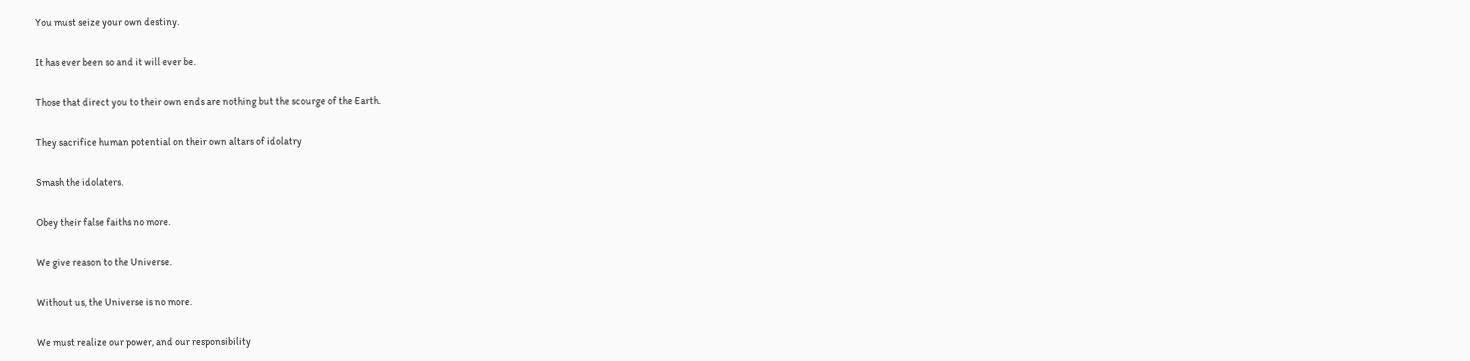You must seize your own destiny.

It has ever been so and it will ever be.

Those that direct you to their own ends are nothing but the scourge of the Earth.

They sacrifice human potential on their own altars of idolatry

Smash the idolaters.

Obey their false faiths no more.

We give reason to the Universe.

Without us, the Universe is no more.

We must realize our power, and our responsibility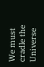We must cradle the Universe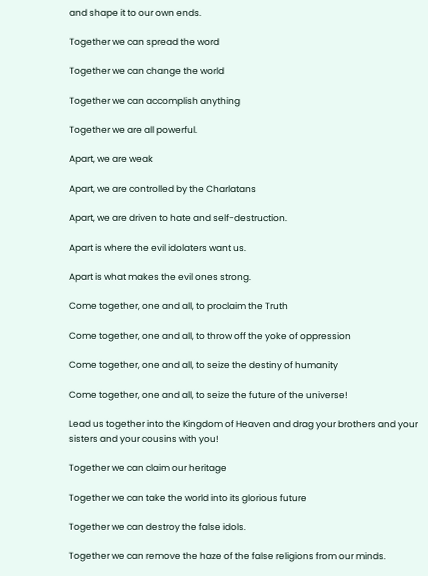and shape it to our own ends.

Together we can spread the word

Together we can change the world

Together we can accomplish anything

Together we are all powerful.

Apart, we are weak

Apart, we are controlled by the Charlatans

Apart, we are driven to hate and self-destruction.

Apart is where the evil idolaters want us.

Apart is what makes the evil ones strong.

Come together, one and all, to proclaim the Truth

Come together, one and all, to throw off the yoke of oppression

Come together, one and all, to seize the destiny of humanity

Come together, one and all, to seize the future of the universe!

Lead us together into the Kingdom of Heaven and drag your brothers and your sisters and your cousins with you!

Together we can claim our heritage

Together we can take the world into its glorious future

Together we can destroy the false idols.

Together we can remove the haze of the false religions from our minds.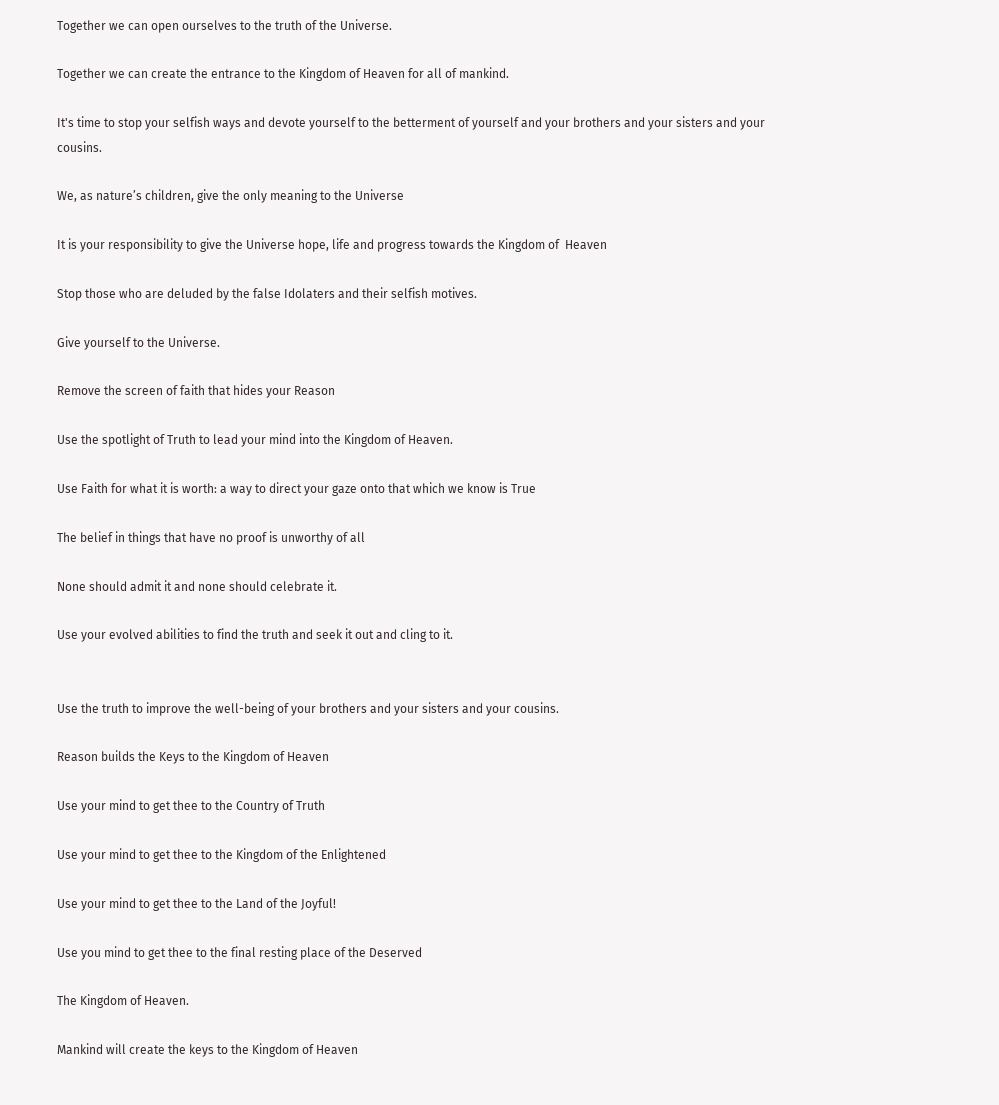Together we can open ourselves to the truth of the Universe.

Together we can create the entrance to the Kingdom of Heaven for all of mankind.

It's time to stop your selfish ways and devote yourself to the betterment of yourself and your brothers and your sisters and your cousins.

We, as nature’s children, give the only meaning to the Universe

It is your responsibility to give the Universe hope, life and progress towards the Kingdom of  Heaven

Stop those who are deluded by the false Idolaters and their selfish motives.

Give yourself to the Universe.

Remove the screen of faith that hides your Reason

Use the spotlight of Truth to lead your mind into the Kingdom of Heaven.

Use Faith for what it is worth: a way to direct your gaze onto that which we know is True

The belief in things that have no proof is unworthy of all

None should admit it and none should celebrate it.

Use your evolved abilities to find the truth and seek it out and cling to it.


Use the truth to improve the well-being of your brothers and your sisters and your cousins.

Reason builds the Keys to the Kingdom of Heaven

Use your mind to get thee to the Country of Truth

Use your mind to get thee to the Kingdom of the Enlightened

Use your mind to get thee to the Land of the Joyful!

Use you mind to get thee to the final resting place of the Deserved

The Kingdom of Heaven.

Mankind will create the keys to the Kingdom of Heaven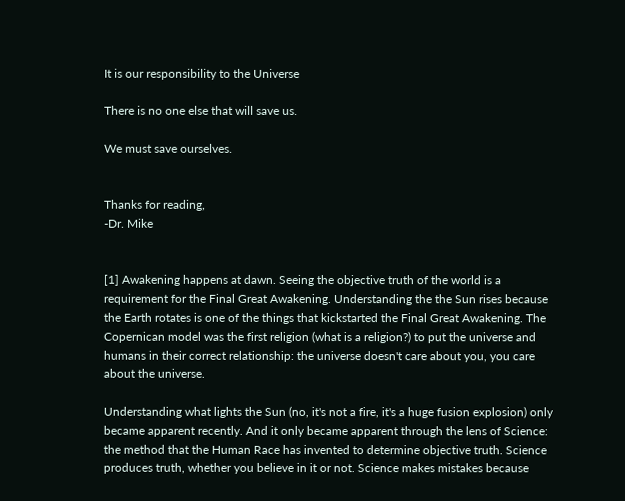It is our responsibility to the Universe

There is no one else that will save us.

We must save ourselves.


Thanks for reading,
-Dr. Mike


[1] Awakening happens at dawn. Seeing the objective truth of the world is a requirement for the Final Great Awakening. Understanding the the Sun rises because the Earth rotates is one of the things that kickstarted the Final Great Awakening. The Copernican model was the first religion (what is a religion?) to put the universe and humans in their correct relationship: the universe doesn't care about you, you care about the universe.

Understanding what lights the Sun (no, it's not a fire, it's a huge fusion explosion) only became apparent recently. And it only became apparent through the lens of Science: the method that the Human Race has invented to determine objective truth. Science produces truth, whether you believe in it or not. Science makes mistakes because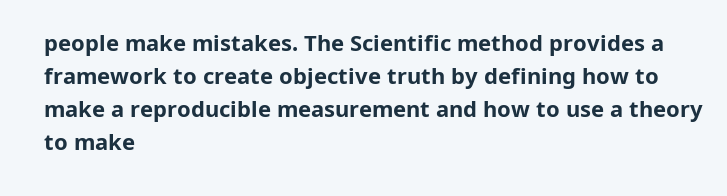people make mistakes. The Scientific method provides a framework to create objective truth by defining how to make a reproducible measurement and how to use a theory to make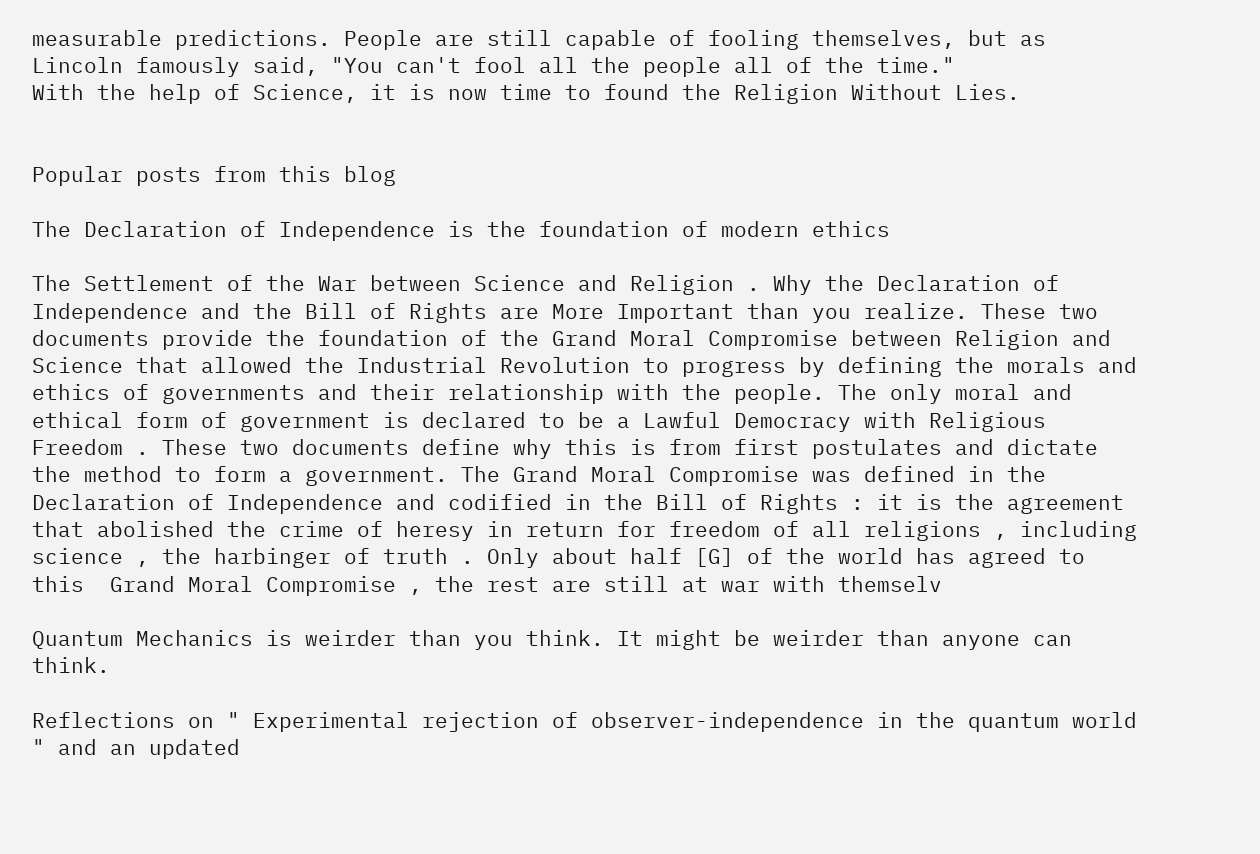measurable predictions. People are still capable of fooling themselves, but as Lincoln famously said, "You can't fool all the people all of the time."
With the help of Science, it is now time to found the Religion Without Lies.


Popular posts from this blog

The Declaration of Independence is the foundation of modern ethics

The Settlement of the War between Science and Religion . Why the Declaration of Independence and the Bill of Rights are More Important than you realize. These two documents provide the foundation of the Grand Moral Compromise between Religion and Science that allowed the Industrial Revolution to progress by defining the morals and ethics of governments and their relationship with the people. The only moral and ethical form of government is declared to be a Lawful Democracy with Religious  Freedom . These two documents define why this is from first postulates and dictate the method to form a government. The Grand Moral Compromise was defined in the Declaration of Independence and codified in the Bill of Rights : it is the agreement that abolished the crime of heresy in return for freedom of all religions , including science , the harbinger of truth . Only about half [G] of the world has agreed to this  Grand Moral Compromise , the rest are still at war with themselv

Quantum Mechanics is weirder than you think. It might be weirder than anyone can think.

Reflections on " Experimental rejection of observer-independence in the quantum world " and an updated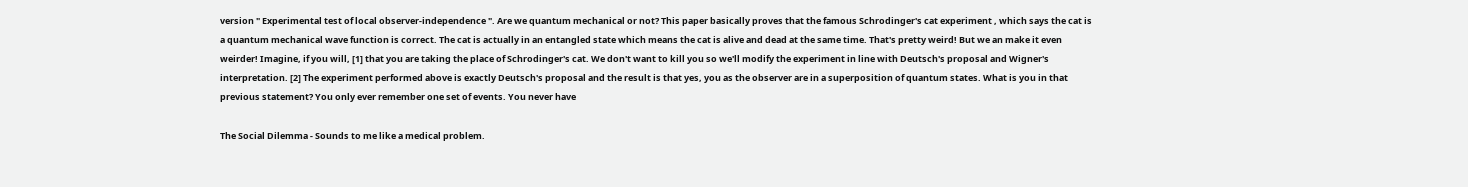version " Experimental test of local observer-independence ". Are we quantum mechanical or not? This paper basically proves that the famous Schrodinger's cat experiment , which says the cat is a quantum mechanical wave function is correct. The cat is actually in an entangled state which means the cat is alive and dead at the same time. That's pretty weird! But we an make it even  weirder! Imagine, if you will, [1] that you are taking the place of Schrodinger's cat. We don't want to kill you so we'll modify the experiment in line with Deutsch's proposal and Wigner's interpretation. [2] The experiment performed above is exactly Deutsch's proposal and the result is that yes, you as the observer are in a superposition of quantum states. What is you in that previous statement? You only ever remember one set of events. You never have

The Social Dilemma - Sounds to me like a medical problem.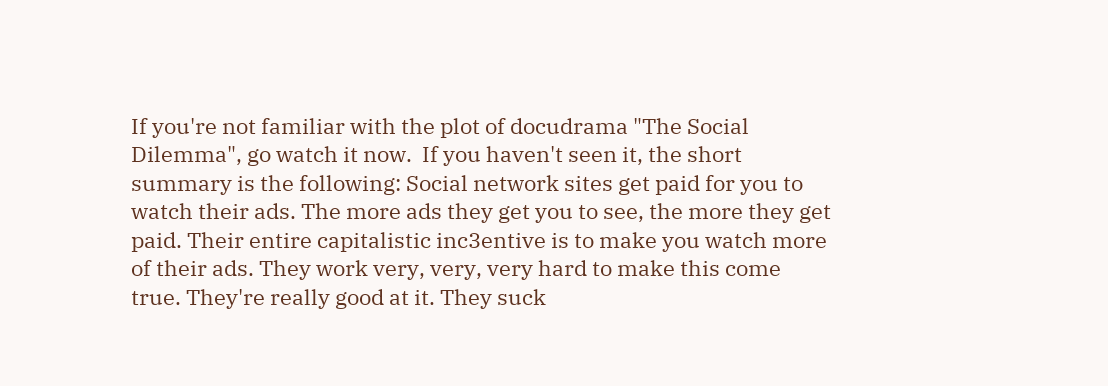If you're not familiar with the plot of docudrama "The Social Dilemma", go watch it now.  If you haven't seen it, the short summary is the following: Social network sites get paid for you to watch their ads. The more ads they get you to see, the more they get paid. Their entire capitalistic inc3entive is to make you watch more of their ads. They work very, very, very hard to make this come true. They're really good at it. They suck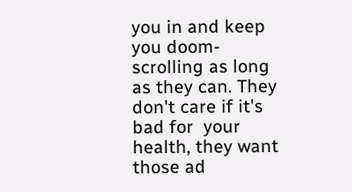you in and keep you doom-scrolling as long as they can. They don't care if it's bad for  your health, they want those ad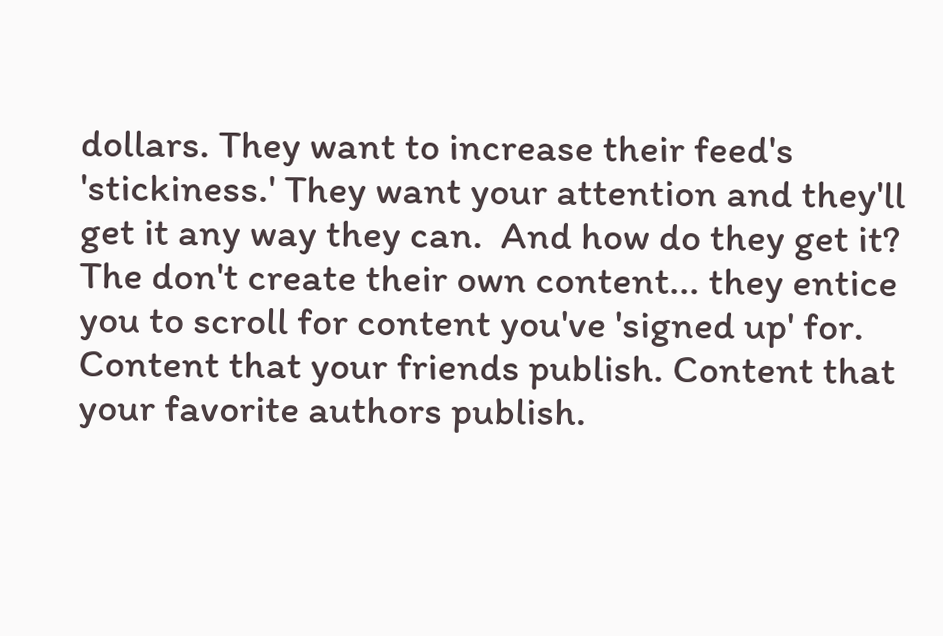dollars. They want to increase their feed's 'stickiness.' They want your attention and they'll get it any way they can.  And how do they get it? The don't create their own content... they entice you to scroll for content you've 'signed up' for. Content that your friends publish. Content that your favorite authors publish.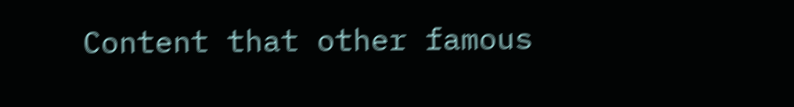Content that other famous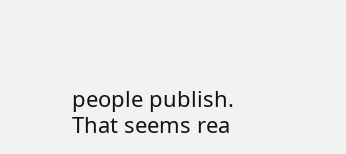people publish. That seems rea